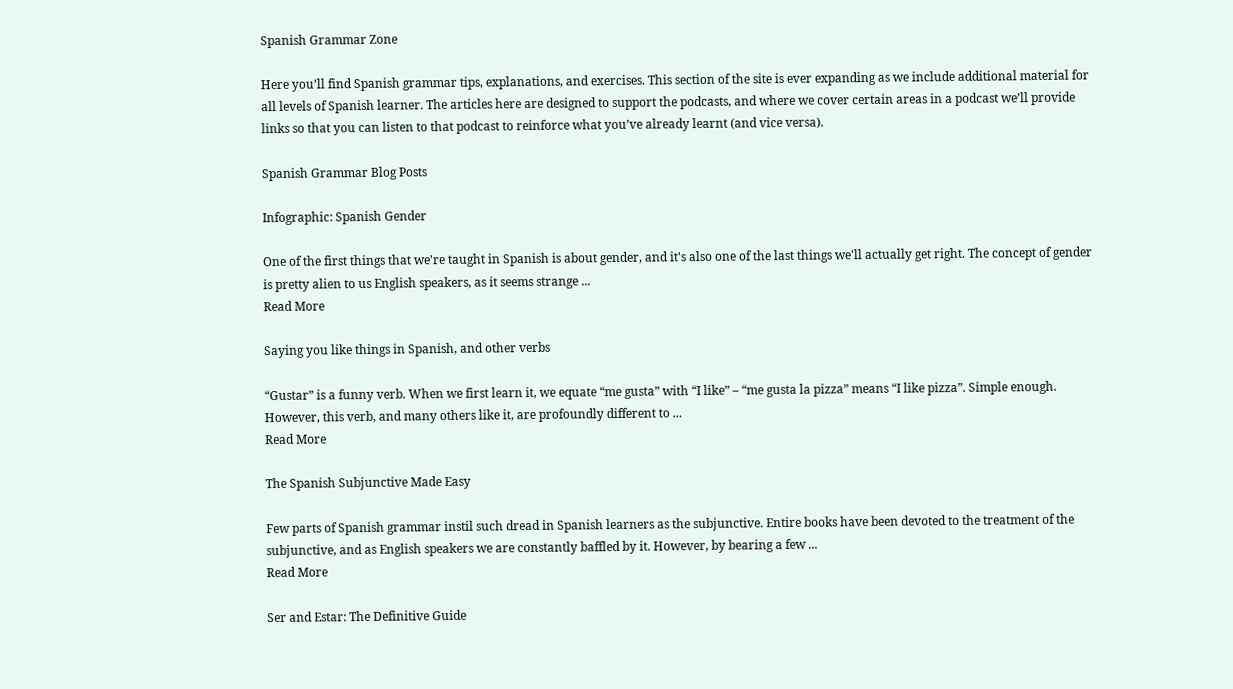Spanish Grammar Zone

Here you’ll find Spanish grammar tips, explanations, and exercises. This section of the site is ever expanding as we include additional material for all levels of Spanish learner. The articles here are designed to support the podcasts, and where we cover certain areas in a podcast we’ll provide links so that you can listen to that podcast to reinforce what you’ve already learnt (and vice versa).

Spanish Grammar Blog Posts

Infographic: Spanish Gender

One of the first things that we're taught in Spanish is about gender, and it's also one of the last things we'll actually get right. The concept of gender is pretty alien to us English speakers, as it seems strange ...
Read More

Saying you like things in Spanish, and other verbs

“Gustar” is a funny verb. When we first learn it, we equate “me gusta” with “I like” – “me gusta la pizza” means “I like pizza”. Simple enough. However, this verb, and many others like it, are profoundly different to ...
Read More

The Spanish Subjunctive Made Easy

Few parts of Spanish grammar instil such dread in Spanish learners as the subjunctive. Entire books have been devoted to the treatment of the subjunctive, and as English speakers we are constantly baffled by it. However, by bearing a few ...
Read More

Ser and Estar: The Definitive Guide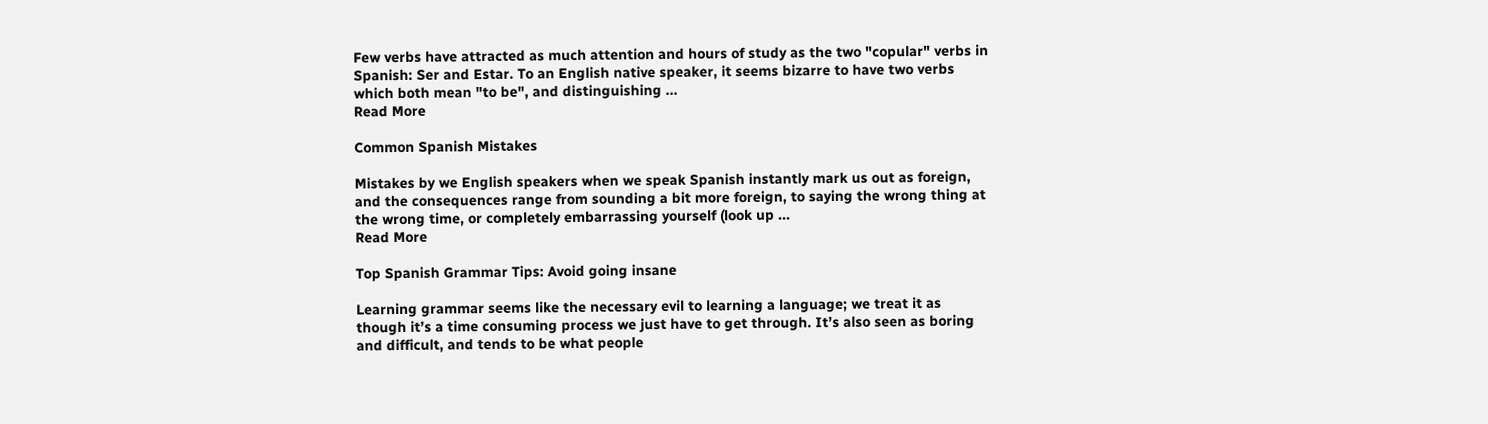Few verbs have attracted as much attention and hours of study as the two "copular" verbs in Spanish: Ser and Estar. To an English native speaker, it seems bizarre to have two verbs which both mean "to be", and distinguishing ...
Read More

Common Spanish Mistakes

Mistakes by we English speakers when we speak Spanish instantly mark us out as foreign, and the consequences range from sounding a bit more foreign, to saying the wrong thing at the wrong time, or completely embarrassing yourself (look up ...
Read More

Top Spanish Grammar Tips: Avoid going insane

Learning grammar seems like the necessary evil to learning a language; we treat it as though it’s a time consuming process we just have to get through. It’s also seen as boring and difficult, and tends to be what people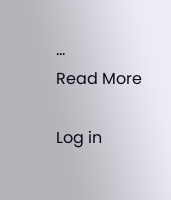...
Read More

Log in